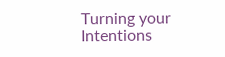Turning your Intentions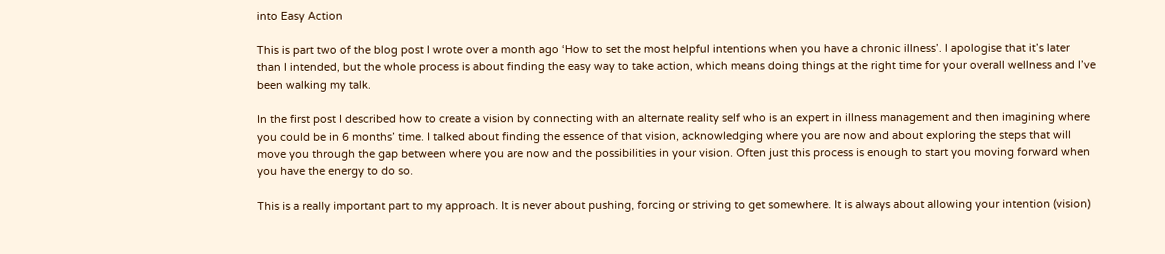into Easy Action

This is part two of the blog post I wrote over a month ago ‘How to set the most helpful intentions when you have a chronic illness’. I apologise that it’s later than I intended, but the whole process is about finding the easy way to take action, which means doing things at the right time for your overall wellness and I’ve been walking my talk.

In the first post I described how to create a vision by connecting with an alternate reality self who is an expert in illness management and then imagining where you could be in 6 months’ time. I talked about finding the essence of that vision, acknowledging where you are now and about exploring the steps that will move you through the gap between where you are now and the possibilities in your vision. Often just this process is enough to start you moving forward when you have the energy to do so.

This is a really important part to my approach. It is never about pushing, forcing or striving to get somewhere. It is always about allowing your intention (vision)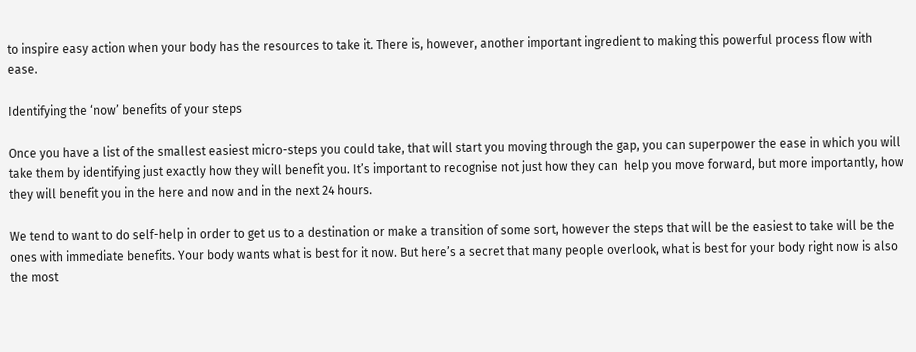to inspire easy action when your body has the resources to take it. There is, however, another important ingredient to making this powerful process flow with ease.

Identifying the ‘now’ benefits of your steps

Once you have a list of the smallest easiest micro-steps you could take, that will start you moving through the gap, you can superpower the ease in which you will take them by identifying just exactly how they will benefit you. It’s important to recognise not just how they can  help you move forward, but more importantly, how they will benefit you in the here and now and in the next 24 hours.

We tend to want to do self-help in order to get us to a destination or make a transition of some sort, however the steps that will be the easiest to take will be the ones with immediate benefits. Your body wants what is best for it now. But here’s a secret that many people overlook, what is best for your body right now is also the most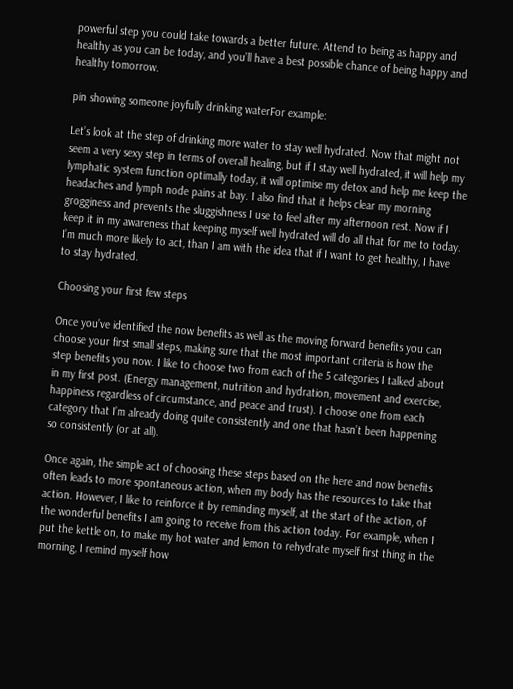powerful step you could take towards a better future. Attend to being as happy and healthy as you can be today, and you’ll have a best possible chance of being happy and healthy tomorrow.

pin showing someone joyfully drinking waterFor example:

Let’s look at the step of drinking more water to stay well hydrated. Now that might not seem a very sexy step in terms of overall healing, but if I stay well hydrated, it will help my lymphatic system function optimally today, it will optimise my detox and help me keep the headaches and lymph node pains at bay. I also find that it helps clear my morning grogginess and prevents the sluggishness I use to feel after my afternoon rest. Now if I keep it in my awareness that keeping myself well hydrated will do all that for me to today. I’m much more likely to act, than I am with the idea that if I want to get healthy, I have to stay hydrated.

Choosing your first few steps

Once you’ve identified the now benefits as well as the moving forward benefits you can choose your first small steps, making sure that the most important criteria is how the step benefits you now. I like to choose two from each of the 5 categories I talked about in my first post. (Energy management, nutrition and hydration, movement and exercise, happiness regardless of circumstance, and peace and trust). I choose one from each category that I’m already doing quite consistently and one that hasn’t been happening so consistently (or at all).

Once again, the simple act of choosing these steps based on the here and now benefits often leads to more spontaneous action, when my body has the resources to take that action. However, I like to reinforce it by reminding myself, at the start of the action, of the wonderful benefits I am going to receive from this action today. For example, when I put the kettle on, to make my hot water and lemon to rehydrate myself first thing in the morning, I remind myself how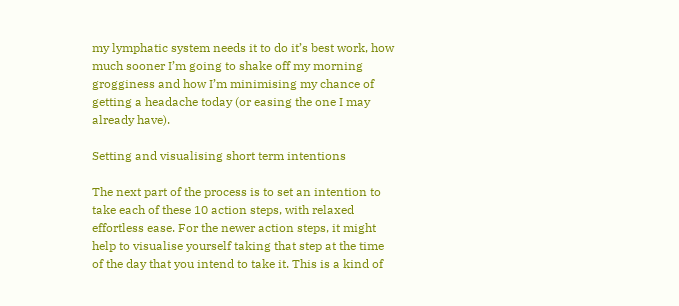my lymphatic system needs it to do it’s best work, how much sooner I’m going to shake off my morning grogginess and how I’m minimising my chance of getting a headache today (or easing the one I may already have).

Setting and visualising short term intentions

The next part of the process is to set an intention to take each of these 10 action steps, with relaxed effortless ease. For the newer action steps, it might help to visualise yourself taking that step at the time of the day that you intend to take it. This is a kind of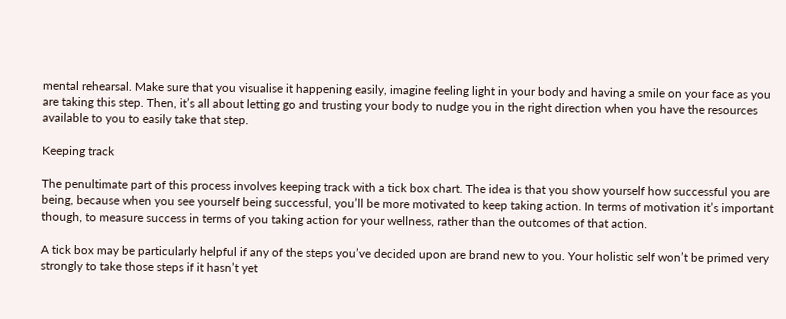mental rehearsal. Make sure that you visualise it happening easily, imagine feeling light in your body and having a smile on your face as you are taking this step. Then, it’s all about letting go and trusting your body to nudge you in the right direction when you have the resources available to you to easily take that step.

Keeping track

The penultimate part of this process involves keeping track with a tick box chart. The idea is that you show yourself how successful you are being, because when you see yourself being successful, you’ll be more motivated to keep taking action. In terms of motivation it’s important though, to measure success in terms of you taking action for your wellness, rather than the outcomes of that action.

A tick box may be particularly helpful if any of the steps you’ve decided upon are brand new to you. Your holistic self won’t be primed very strongly to take those steps if it hasn’t yet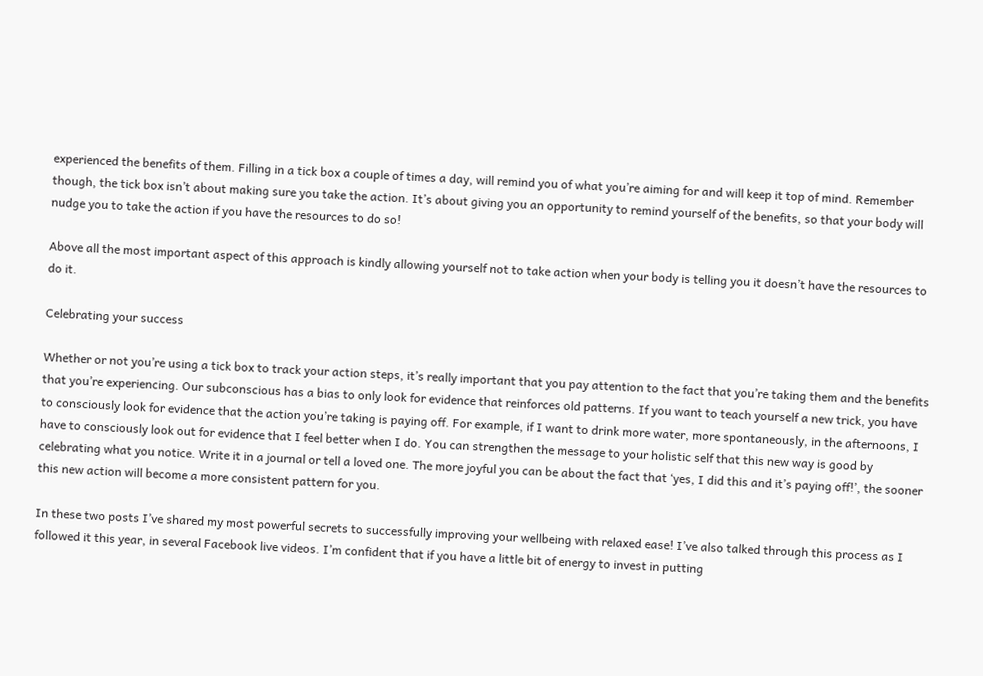experienced the benefits of them. Filling in a tick box a couple of times a day, will remind you of what you’re aiming for and will keep it top of mind. Remember though, the tick box isn’t about making sure you take the action. It’s about giving you an opportunity to remind yourself of the benefits, so that your body will nudge you to take the action if you have the resources to do so!

Above all the most important aspect of this approach is kindly allowing yourself not to take action when your body is telling you it doesn’t have the resources to do it.

Celebrating your success

Whether or not you’re using a tick box to track your action steps, it’s really important that you pay attention to the fact that you’re taking them and the benefits that you’re experiencing. Our subconscious has a bias to only look for evidence that reinforces old patterns. If you want to teach yourself a new trick, you have to consciously look for evidence that the action you’re taking is paying off. For example, if I want to drink more water, more spontaneously, in the afternoons, I have to consciously look out for evidence that I feel better when I do. You can strengthen the message to your holistic self that this new way is good by celebrating what you notice. Write it in a journal or tell a loved one. The more joyful you can be about the fact that ‘yes, I did this and it’s paying off!’, the sooner this new action will become a more consistent pattern for you.

In these two posts I’ve shared my most powerful secrets to successfully improving your wellbeing with relaxed ease! I’ve also talked through this process as I followed it this year, in several Facebook live videos. I’m confident that if you have a little bit of energy to invest in putting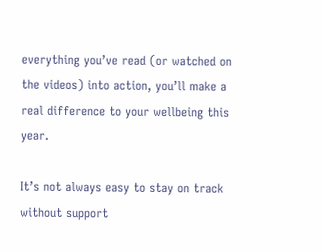everything you’ve read (or watched on the videos) into action, you’ll make a real difference to your wellbeing this year.

It’s not always easy to stay on track without support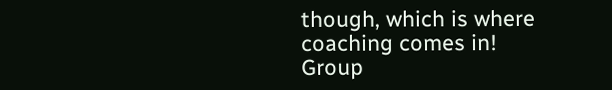though, which is where coaching comes in! Group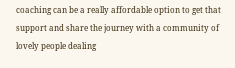coaching can be a really affordable option to get that support and share the journey with a community of lovely people dealing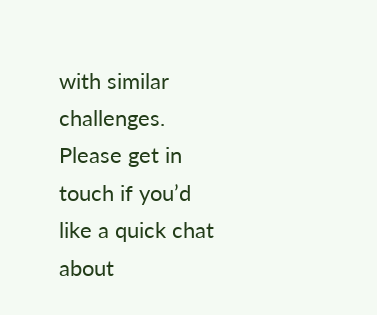with similar challenges. Please get in touch if you’d like a quick chat about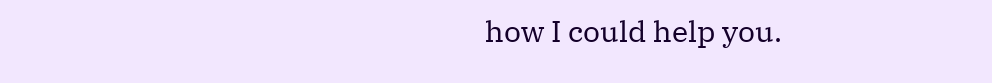how I could help you.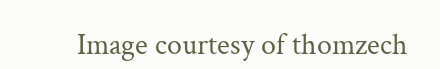Image courtesy of thomzech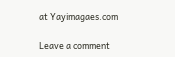at Yayimagaes.com

Leave a comment